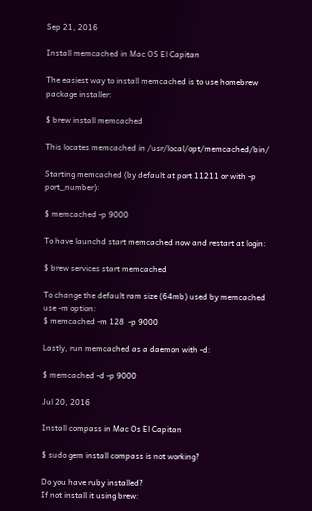Sep 21, 2016

Install memcached in Mac OS El Capitan

The easiest way to install memcached is to use homebrew package installer:

$ brew install memcached

This locates memcached in /usr/local/opt/memcached/bin/

Starting memcached (by default at port 11211 or with -p port_number):

$ memcached -p 9000

To have launchd start memcached now and restart at login:

$ brew services start memcached

To change the default ram size (64mb) used by memcached use -m option:
$ memcached -m 128  -p 9000

Lastly, run memcached as a daemon with -d:

$ memcached -d -p 9000

Jul 20, 2016

Install compass in Mac Os El Capitan

$ sudo gem install compass is not working?

Do you have ruby installed?
If not install it using brew: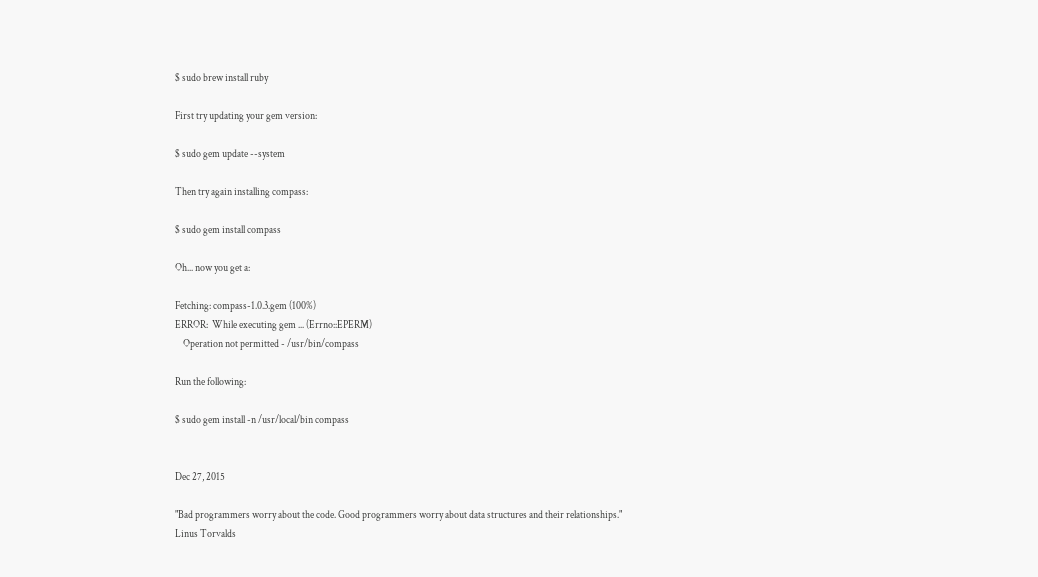$ sudo brew install ruby

First try updating your gem version:

$ sudo gem update --system

Then try again installing compass:

$ sudo gem install compass

Oh... now you get a:

Fetching: compass-1.0.3.gem (100%)
ERROR:  While executing gem ... (Errno::EPERM)
    Operation not permitted - /usr/bin/compass

Run the following:

$ sudo gem install -n /usr/local/bin compass


Dec 27, 2015

"Bad programmers worry about the code. Good programmers worry about data structures and their relationships."
Linus Torvalds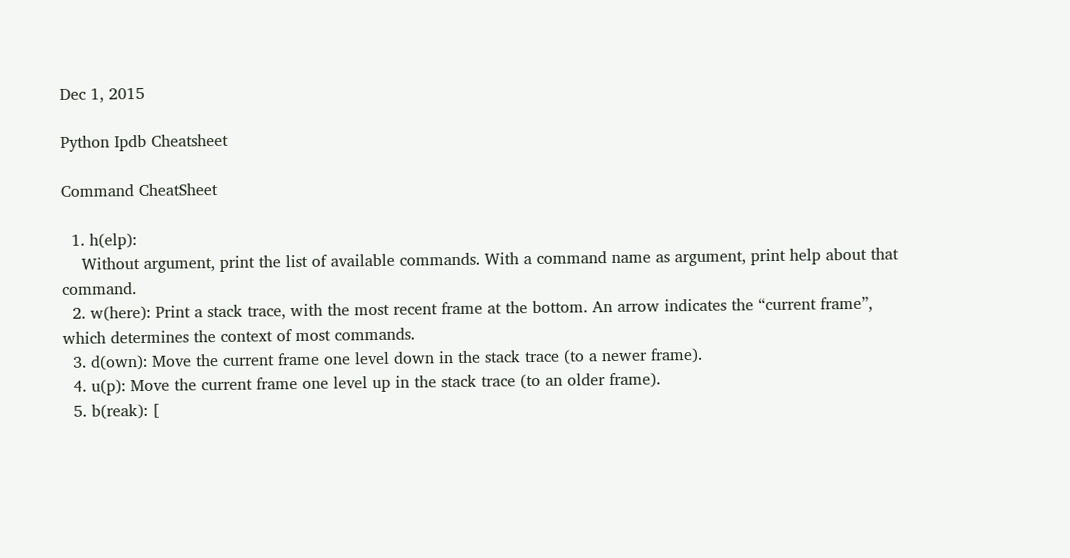Dec 1, 2015

Python Ipdb Cheatsheet

Command CheatSheet

  1. h(elp):
    Without argument, print the list of available commands. With a command name as argument, print help about that command.
  2. w(here): Print a stack trace, with the most recent frame at the bottom. An arrow indicates the “current frame”, which determines the context of most commands.
  3. d(own): Move the current frame one level down in the stack trace (to a newer frame).
  4. u(p): Move the current frame one level up in the stack trace (to an older frame).
  5. b(reak): [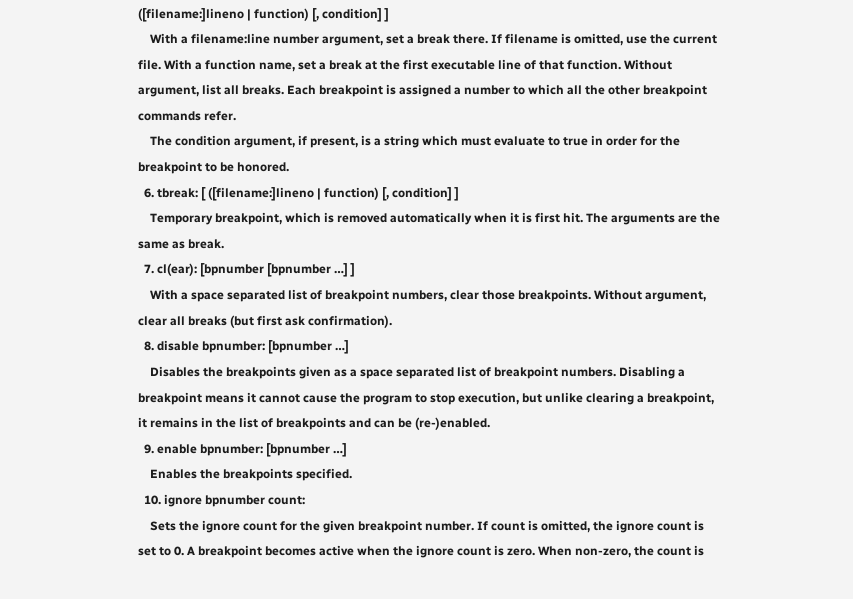([filename:]lineno | function) [, condition] ]
    With a filename:line number argument, set a break there. If filename is omitted, use the current file. With a function name, set a break at the first executable line of that function. Without argument, list all breaks. Each breakpoint is assigned a number to which all the other breakpoint commands refer.
    The condition argument, if present, is a string which must evaluate to true in order for the breakpoint to be honored.
  6. tbreak: [ ([filename:]lineno | function) [, condition] ]
    Temporary breakpoint, which is removed automatically when it is first hit. The arguments are the same as break.
  7. cl(ear): [bpnumber [bpnumber …] ]
    With a space separated list of breakpoint numbers, clear those breakpoints. Without argument, clear all breaks (but first ask confirmation).
  8. disable bpnumber: [bpnumber …]
    Disables the breakpoints given as a space separated list of breakpoint numbers. Disabling a breakpoint means it cannot cause the program to stop execution, but unlike clearing a breakpoint, it remains in the list of breakpoints and can be (re-)enabled.
  9. enable bpnumber: [bpnumber …]
    Enables the breakpoints specified.
  10. ignore bpnumber count:
    Sets the ignore count for the given breakpoint number. If count is omitted, the ignore count is set to 0. A breakpoint becomes active when the ignore count is zero. When non-zero, the count is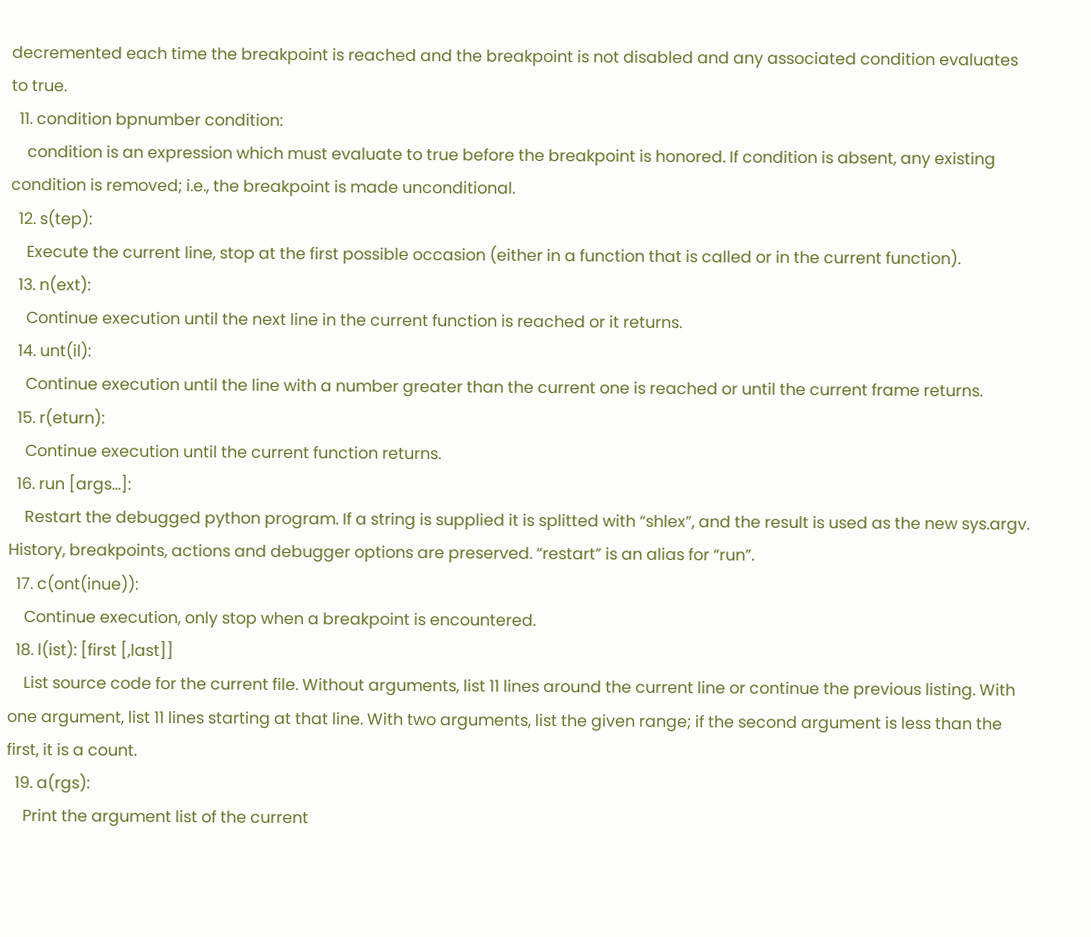decremented each time the breakpoint is reached and the breakpoint is not disabled and any associated condition evaluates to true.
  11. condition bpnumber condition:
    condition is an expression which must evaluate to true before the breakpoint is honored. If condition is absent, any existing condition is removed; i.e., the breakpoint is made unconditional.
  12. s(tep):
    Execute the current line, stop at the first possible occasion (either in a function that is called or in the current function).
  13. n(ext):
    Continue execution until the next line in the current function is reached or it returns.
  14. unt(il):
    Continue execution until the line with a number greater than the current one is reached or until the current frame returns.
  15. r(eturn):
    Continue execution until the current function returns.
  16. run [args…]:
    Restart the debugged python program. If a string is supplied it is splitted with “shlex”, and the result is used as the new sys.argv. History, breakpoints, actions and debugger options are preserved. “restart” is an alias for “run”.
  17. c(ont(inue)):
    Continue execution, only stop when a breakpoint is encountered.
  18. l(ist): [first [,last]]
    List source code for the current file. Without arguments, list 11 lines around the current line or continue the previous listing. With one argument, list 11 lines starting at that line. With two arguments, list the given range; if the second argument is less than the first, it is a count.
  19. a(rgs):
    Print the argument list of the current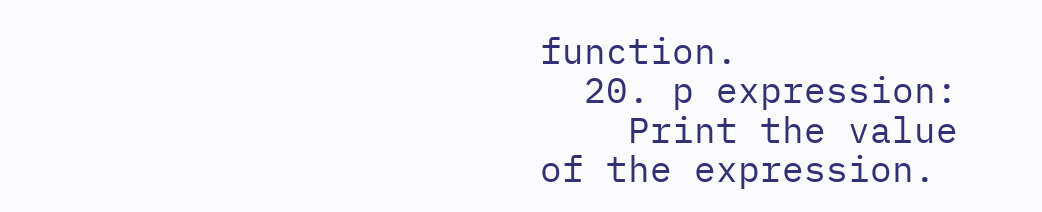function.
  20. p expression:
    Print the value of the expression.